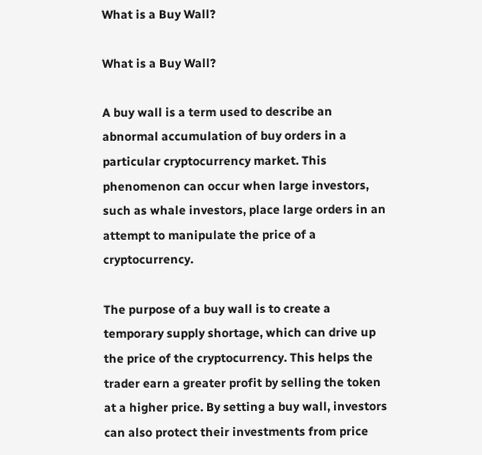What is a Buy Wall?

What is a Buy Wall?

A buy wall is a term used to describe an abnormal accumulation of buy orders in a particular cryptocurrency market. This phenomenon can occur when large investors, such as whale investors, place large orders in an attempt to manipulate the price of a cryptocurrency.

The purpose of a buy wall is to create a temporary supply shortage, which can drive up the price of the cryptocurrency. This helps the trader earn a greater profit by selling the token at a higher price. By setting a buy wall, investors can also protect their investments from price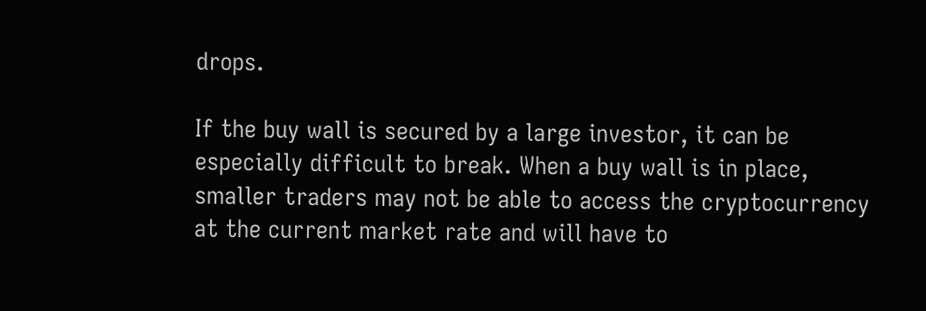drops.

If the buy wall is secured by a large investor, it can be especially difficult to break. When a buy wall is in place, smaller traders may not be able to access the cryptocurrency at the current market rate and will have to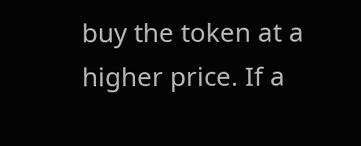buy the token at a higher price. If a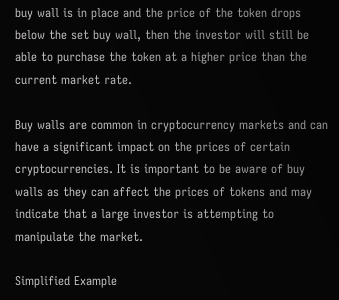buy wall is in place and the price of the token drops below the set buy wall, then the investor will still be able to purchase the token at a higher price than the current market rate.

Buy walls are common in cryptocurrency markets and can have a significant impact on the prices of certain cryptocurrencies. It is important to be aware of buy walls as they can affect the prices of tokens and may indicate that a large investor is attempting to manipulate the market.

Simplified Example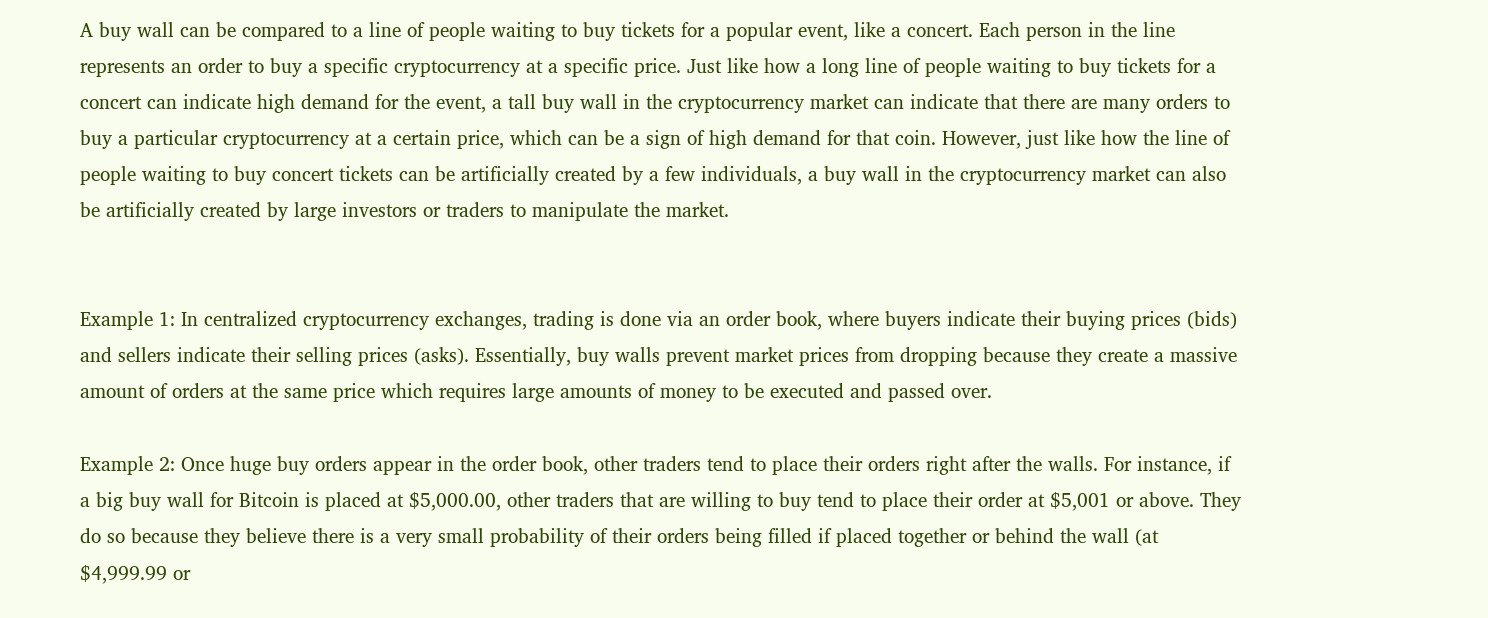A buy wall can be compared to a line of people waiting to buy tickets for a popular event, like a concert. Each person in the line represents an order to buy a specific cryptocurrency at a specific price. Just like how a long line of people waiting to buy tickets for a concert can indicate high demand for the event, a tall buy wall in the cryptocurrency market can indicate that there are many orders to buy a particular cryptocurrency at a certain price, which can be a sign of high demand for that coin. However, just like how the line of people waiting to buy concert tickets can be artificially created by a few individuals, a buy wall in the cryptocurrency market can also be artificially created by large investors or traders to manipulate the market.


Example 1: In centralized cryptocurrency exchanges, trading is done via an order book, where buyers indicate their buying prices (bids) and sellers indicate their selling prices (asks). Essentially, buy walls prevent market prices from dropping because they create a massive amount of orders at the same price which requires large amounts of money to be executed and passed over.

Example 2: Once huge buy orders appear in the order book, other traders tend to place their orders right after the walls. For instance, if a big buy wall for Bitcoin is placed at $5,000.00, other traders that are willing to buy tend to place their order at $5,001 or above. They do so because they believe there is a very small probability of their orders being filled if placed together or behind the wall (at $4,999.99 or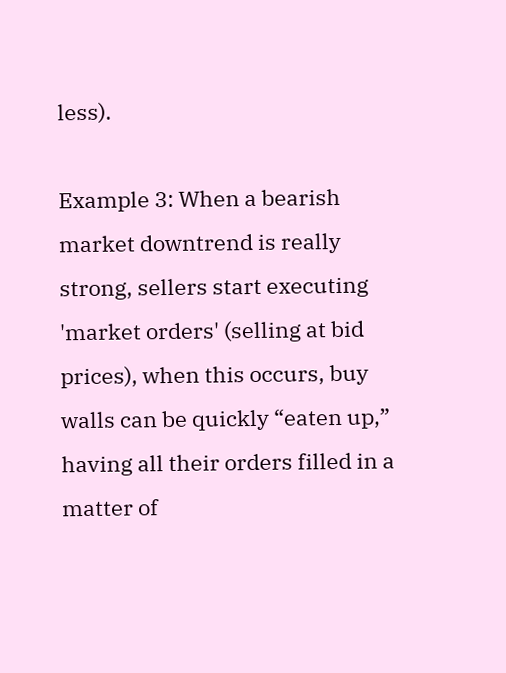less).

Example 3: When a bearish market downtrend is really strong, sellers start executing 'market orders' (selling at bid prices), when this occurs, buy walls can be quickly “eaten up,” having all their orders filled in a matter of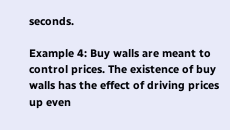seconds.

Example 4: Buy walls are meant to control prices. The existence of buy walls has the effect of driving prices up even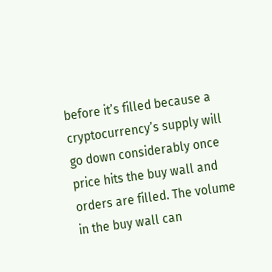before it’s filled because a cryptocurrency’s supply will go down considerably once price hits the buy wall and orders are filled. The volume in the buy wall can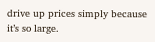drive up prices simply because it’s so large.